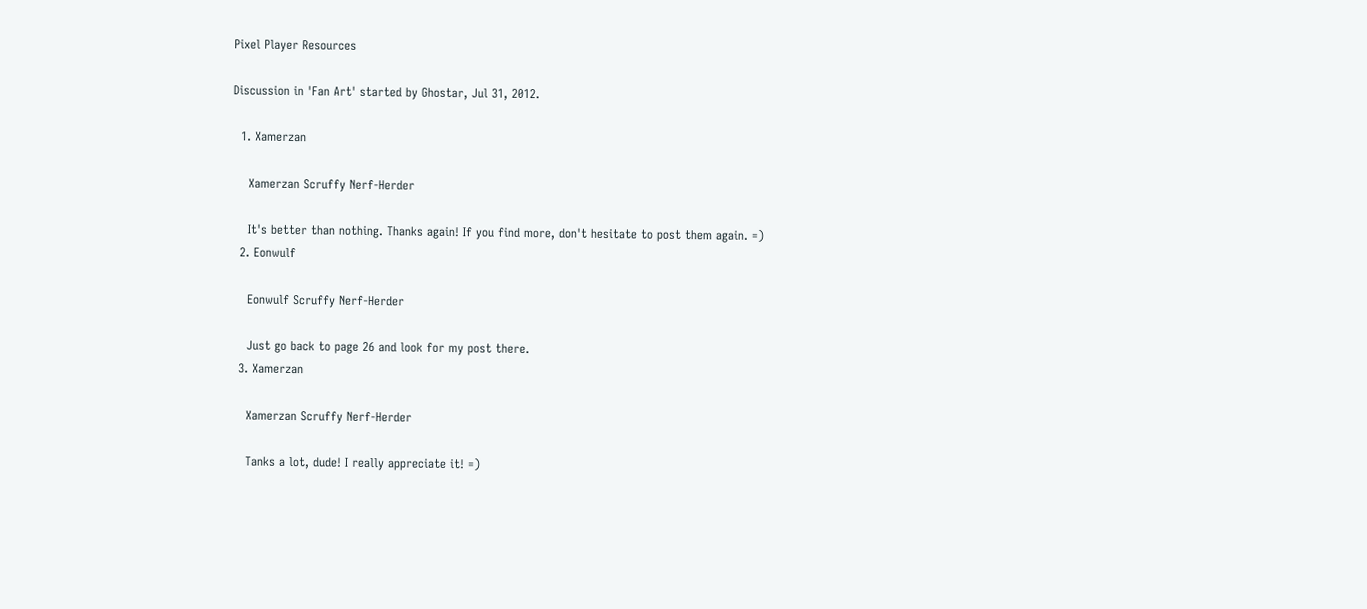Pixel Player Resources

Discussion in 'Fan Art' started by Ghostar, Jul 31, 2012.

  1. Xamerzan

    Xamerzan Scruffy Nerf-Herder

    It's better than nothing. Thanks again! If you find more, don't hesitate to post them again. =)
  2. Eonwulf

    Eonwulf Scruffy Nerf-Herder

    Just go back to page 26 and look for my post there.
  3. Xamerzan

    Xamerzan Scruffy Nerf-Herder

    Tanks a lot, dude! I really appreciate it! =)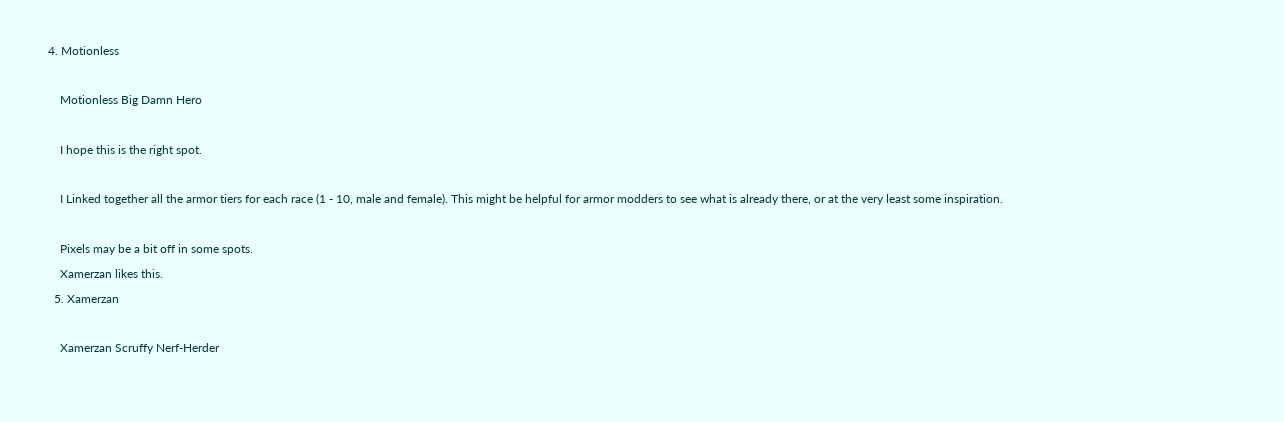4. Motionless

    Motionless Big Damn Hero

    I hope this is the right spot.

    I Linked together all the armor tiers for each race (1 - 10, male and female). This might be helpful for armor modders to see what is already there, or at the very least some inspiration.

    Pixels may be a bit off in some spots.
    Xamerzan likes this.
  5. Xamerzan

    Xamerzan Scruffy Nerf-Herder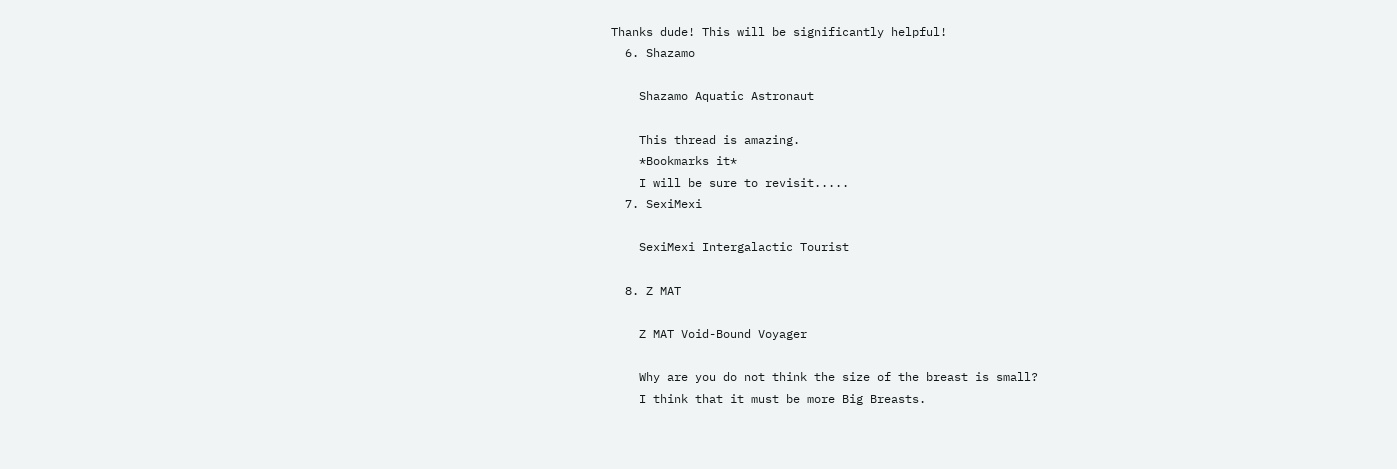Thanks dude! This will be significantly helpful!
  6. Shazamo

    Shazamo Aquatic Astronaut

    This thread is amazing.
    *Bookmarks it*
    I will be sure to revisit.....
  7. SexiMexi

    SexiMexi Intergalactic Tourist

  8. Z MAT

    Z MAT Void-Bound Voyager

    Why are you do not think the size of the breast is small?
    I think that it must be more Big Breasts.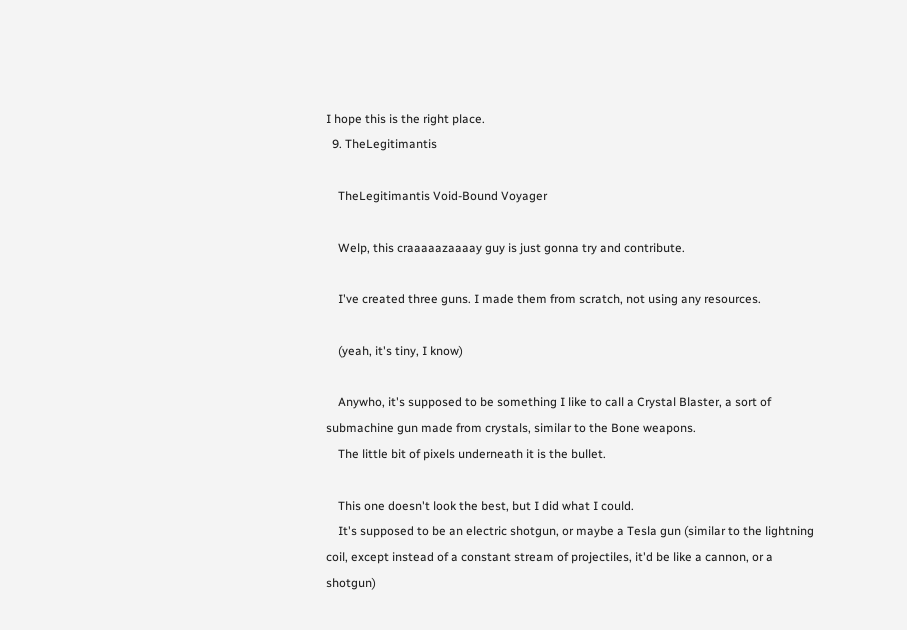I hope this is the right place.
  9. TheLegitimantis

    TheLegitimantis Void-Bound Voyager

    Welp, this craaaaazaaaay guy is just gonna try and contribute.

    I've created three guns. I made them from scratch, not using any resources.

    (yeah, it's tiny, I know)

    Anywho, it's supposed to be something I like to call a Crystal Blaster, a sort of submachine gun made from crystals, similar to the Bone weapons.
    The little bit of pixels underneath it is the bullet.

    This one doesn't look the best, but I did what I could.
    It's supposed to be an electric shotgun, or maybe a Tesla gun (similar to the lightning coil, except instead of a constant stream of projectiles, it'd be like a cannon, or a shotgun)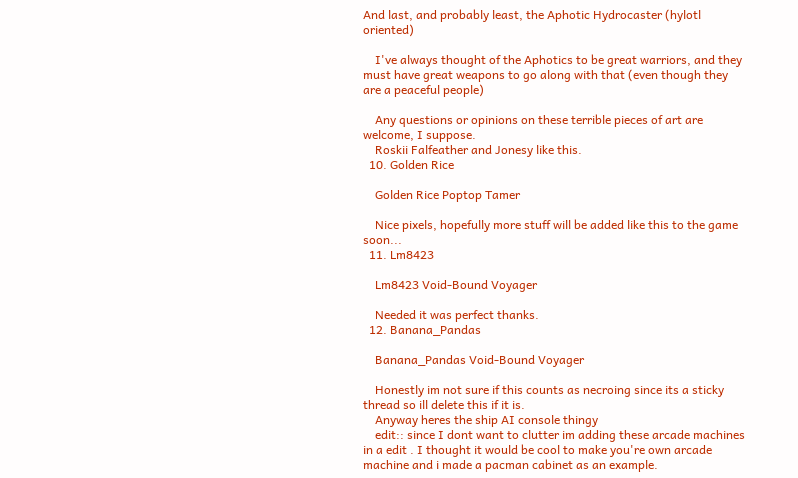And last, and probably least, the Aphotic Hydrocaster (hylotl oriented)

    I've always thought of the Aphotics to be great warriors, and they must have great weapons to go along with that (even though they are a peaceful people)

    Any questions or opinions on these terrible pieces of art are welcome, I suppose.
    Roskii Falfeather and Jonesy like this.
  10. Golden Rice

    Golden Rice Poptop Tamer

    Nice pixels, hopefully more stuff will be added like this to the game soon...
  11. Lm8423

    Lm8423 Void-Bound Voyager

    Needed it was perfect thanks.
  12. Banana_Pandas

    Banana_Pandas Void-Bound Voyager

    Honestly im not sure if this counts as necroing since its a sticky thread so ill delete this if it is.
    Anyway heres the ship AI console thingy
    edit:: since I dont want to clutter im adding these arcade machines in a edit . I thought it would be cool to make you're own arcade machine and i made a pacman cabinet as an example.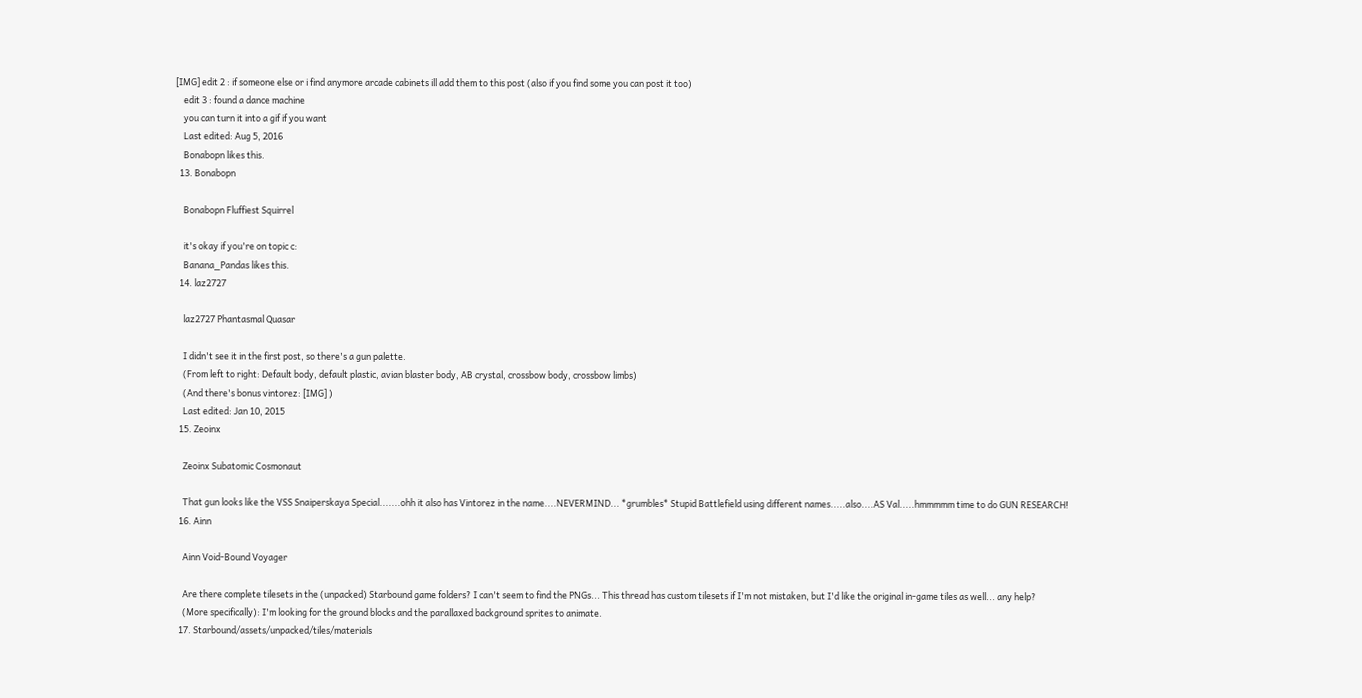[IMG] edit 2 : if someone else or i find anymore arcade cabinets ill add them to this post (also if you find some you can post it too)
    edit 3 : found a dance machine
    you can turn it into a gif if you want
    Last edited: Aug 5, 2016
    Bonabopn likes this.
  13. Bonabopn

    Bonabopn Fluffiest Squirrel

    it's okay if you're on topic c:
    Banana_Pandas likes this.
  14. laz2727

    laz2727 Phantasmal Quasar

    I didn't see it in the first post, so there's a gun palette.
    (From left to right: Default body, default plastic, avian blaster body, AB crystal, crossbow body, crossbow limbs)
    (And there's bonus vintorez: [IMG] )
    Last edited: Jan 10, 2015
  15. Zeoinx

    Zeoinx Subatomic Cosmonaut

    That gun looks like the VSS Snaiperskaya Special.......ohh it also has Vintorez in the name....NEVERMIND... *grumbles* Stupid Battlefield using different names.....also....AS Val.....hmmmmm time to do GUN RESEARCH!
  16. Ainn

    Ainn Void-Bound Voyager

    Are there complete tilesets in the (unpacked) Starbound game folders? I can't seem to find the PNGs... This thread has custom tilesets if I'm not mistaken, but I'd like the original in-game tiles as well... any help?
    (More specifically): I'm looking for the ground blocks and the parallaxed background sprites to animate.
  17. Starbound/assets/unpacked/tiles/materials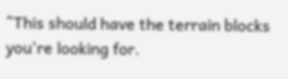^This should have the terrain blocks you're looking for.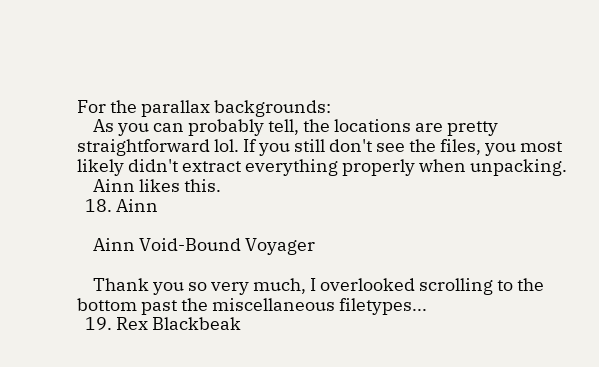For the parallax backgrounds:
    As you can probably tell, the locations are pretty straightforward lol. If you still don't see the files, you most likely didn't extract everything properly when unpacking.
    Ainn likes this.
  18. Ainn

    Ainn Void-Bound Voyager

    Thank you so very much, I overlooked scrolling to the bottom past the miscellaneous filetypes...
  19. Rex Blackbeak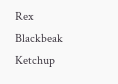Rex Blackbeak Ketchup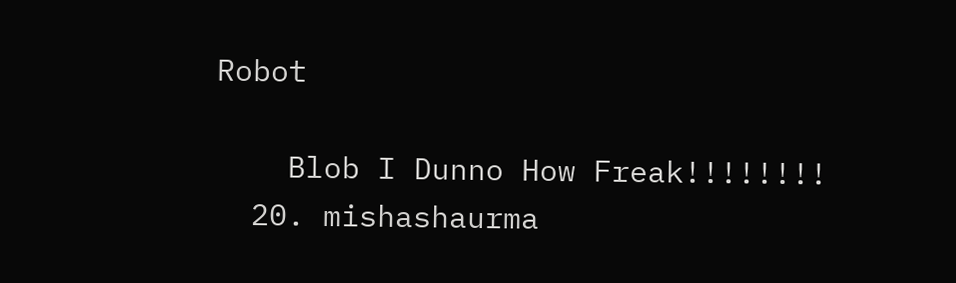Robot

    Blob I Dunno How Freak!!!!!!!!
  20. mishashaurma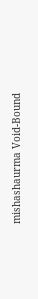mishashaurma Void-Bound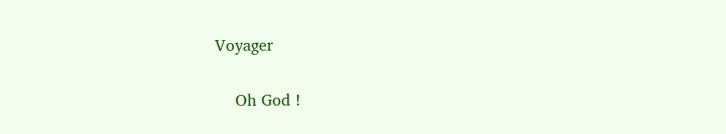Voyager

    Oh God !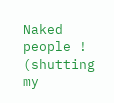Naked people ! (shutting my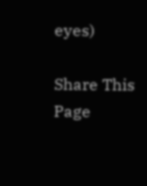eyes)

Share This Page